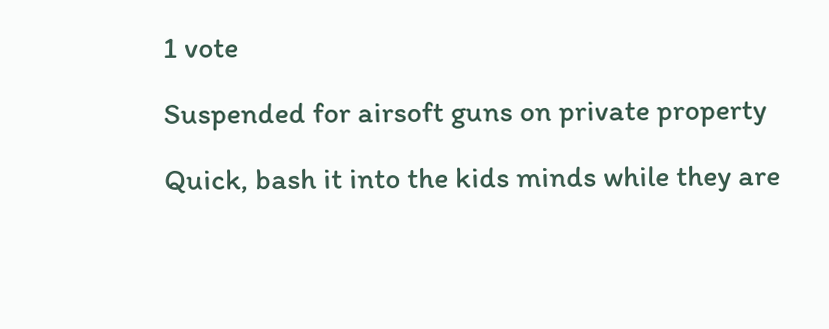1 vote

Suspended for airsoft guns on private property

Quick, bash it into the kids minds while they are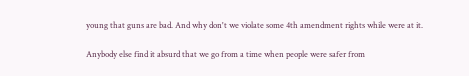young that guns are bad. And why don't we violate some 4th amendment rights while were at it.

Anybody else find it absurd that we go from a time when people were safer from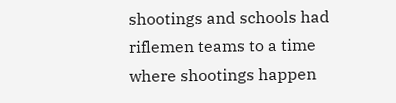shootings and schools had riflemen teams to a time where shootings happen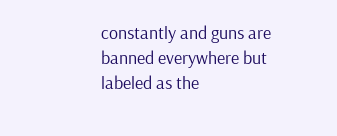constantly and guns are banned everywhere but labeled as the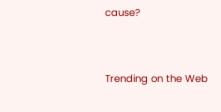cause?


Trending on the Web